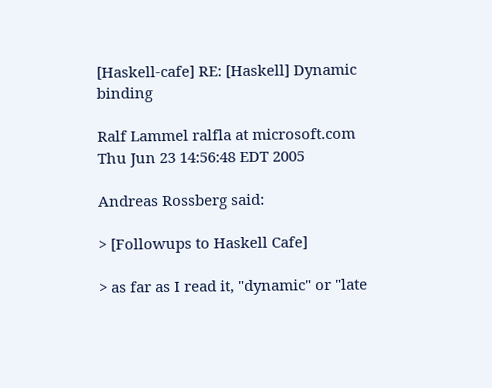[Haskell-cafe] RE: [Haskell] Dynamic binding

Ralf Lammel ralfla at microsoft.com
Thu Jun 23 14:56:48 EDT 2005

Andreas Rossberg said:

> [Followups to Haskell Cafe]

> as far as I read it, "dynamic" or "late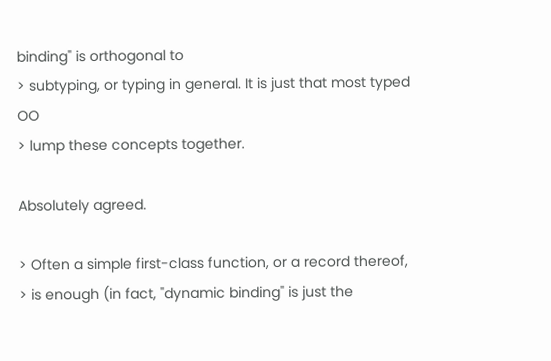binding" is orthogonal to
> subtyping, or typing in general. It is just that most typed OO
> lump these concepts together.

Absolutely agreed.

> Often a simple first-class function, or a record thereof,
> is enough (in fact, "dynamic binding" is just the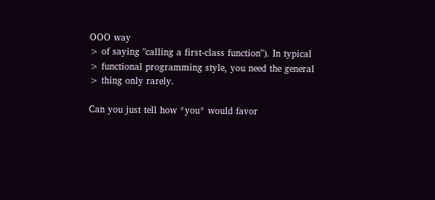OOO way
> of saying "calling a first-class function"). In typical
> functional programming style, you need the general
> thing only rarely.

Can you just tell how *you* would favor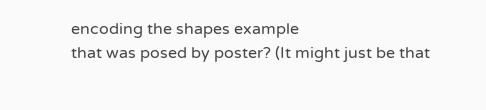encoding the shapes example
that was posed by poster? (It might just be that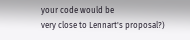your code would be
very close to Lennart's proposal?)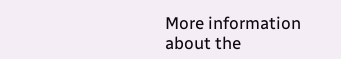More information about the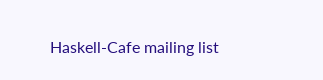Haskell-Cafe mailing list